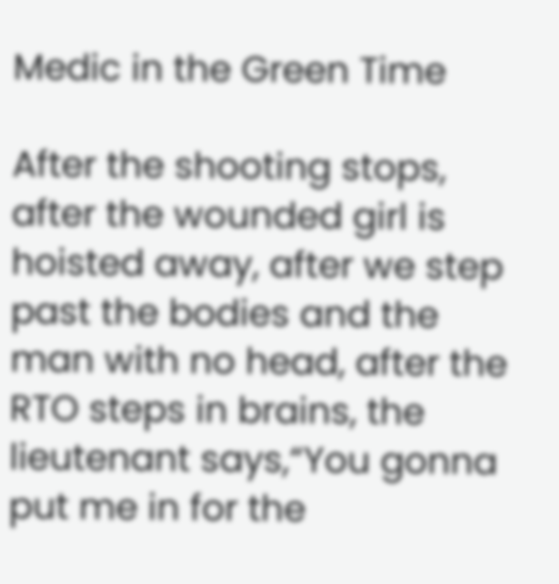Medic in the Green Time

After the shooting stops, after the wounded girl is hoisted away, after we step past the bodies and the man with no head, after the RTO steps in brains, the lieutenant says,“You gonna put me in for the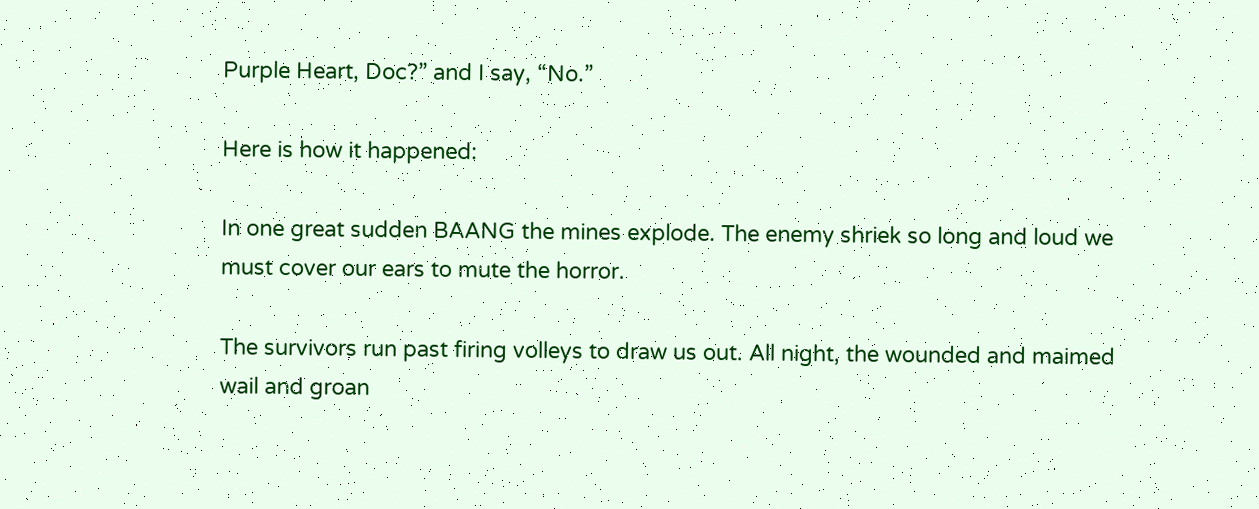Purple Heart, Doc?” and I say, “No.”

Here is how it happened:

In one great sudden BAANG the mines explode. The enemy shriek so long and loud we must cover our ears to mute the horror.

The survivors run past firing volleys to draw us out. All night, the wounded and maimed wail and groan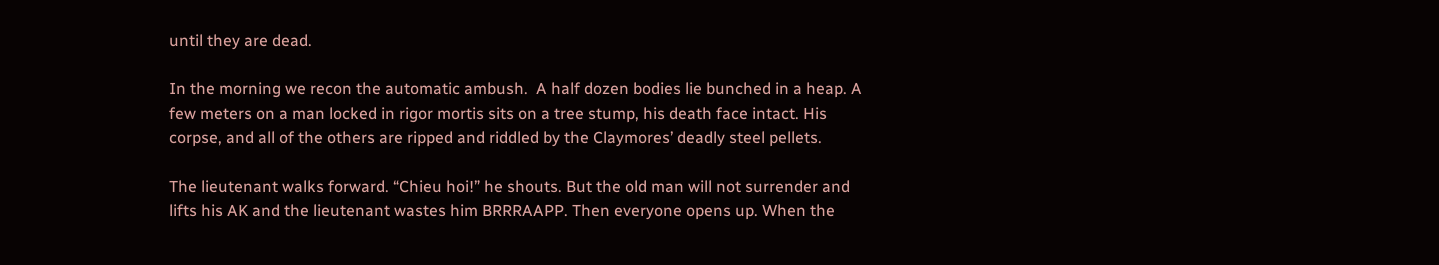until they are dead.

In the morning we recon the automatic ambush.  A half dozen bodies lie bunched in a heap. A few meters on a man locked in rigor mortis sits on a tree stump, his death face intact. His corpse, and all of the others are ripped and riddled by the Claymores’ deadly steel pellets.

The lieutenant walks forward. “Chieu hoi!” he shouts. But the old man will not surrender and lifts his AK and the lieutenant wastes him BRRRAAPP. Then everyone opens up. When the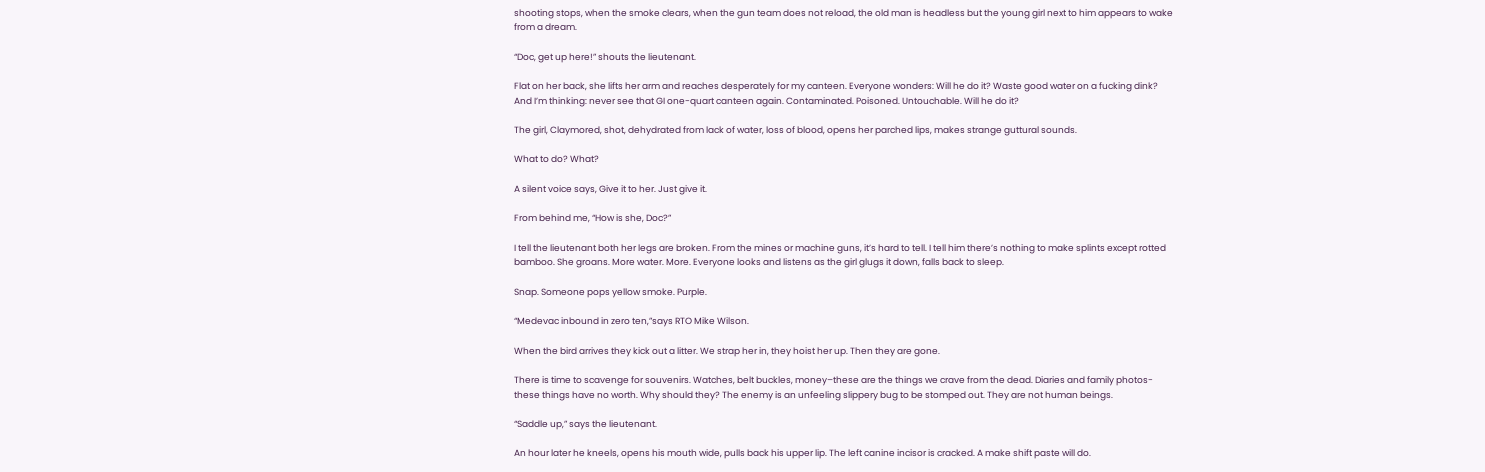shooting stops, when the smoke clears, when the gun team does not reload, the old man is headless but the young girl next to him appears to wake from a dream.

“Doc, get up here!” shouts the lieutenant.

Flat on her back, she lifts her arm and reaches desperately for my canteen. Everyone wonders: Will he do it? Waste good water on a fucking dink? And I’m thinking: never see that GI one-quart canteen again. Contaminated. Poisoned. Untouchable. Will he do it?

The girl, Claymored, shot, dehydrated from lack of water, loss of blood, opens her parched lips, makes strange guttural sounds.

What to do? What?

A silent voice says, Give it to her. Just give it.

From behind me, “How is she, Doc?”

I tell the lieutenant both her legs are broken. From the mines or machine guns, it’s hard to tell. I tell him there’s nothing to make splints except rotted bamboo. She groans. More water. More. Everyone looks and listens as the girl glugs it down, falls back to sleep.

Snap. Someone pops yellow smoke. Purple.

“Medevac inbound in zero ten,”says RTO Mike Wilson.

When the bird arrives they kick out a litter. We strap her in, they hoist her up. Then they are gone.

There is time to scavenge for souvenirs. Watches, belt buckles, money–these are the things we crave from the dead. Diaries and family photos-these things have no worth. Why should they? The enemy is an unfeeling slippery bug to be stomped out. They are not human beings.

“Saddle up,” says the lieutenant.

An hour later he kneels, opens his mouth wide, pulls back his upper lip. The left canine incisor is cracked. A make shift paste will do.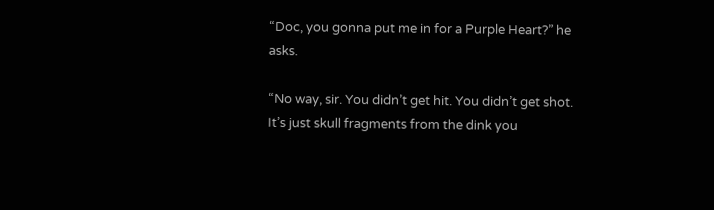“Doc, you gonna put me in for a Purple Heart?” he asks.

“No way, sir. You didn’t get hit. You didn’t get shot. It’s just skull fragments from the dink you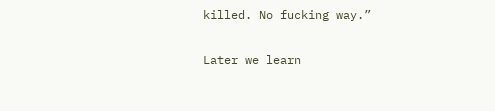killed. No fucking way.”

Later we learn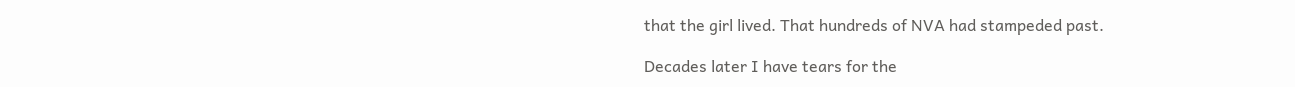that the girl lived. That hundreds of NVA had stampeded past.

Decades later I have tears for the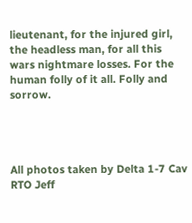lieutenant, for the injured girl, the headless man, for all this wars nightmare losses. For the human folly of it all. Folly and sorrow.




All photos taken by Delta 1-7 Cav RTO Jeff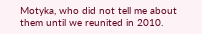Motyka, who did not tell me about them until we reunited in 2010.